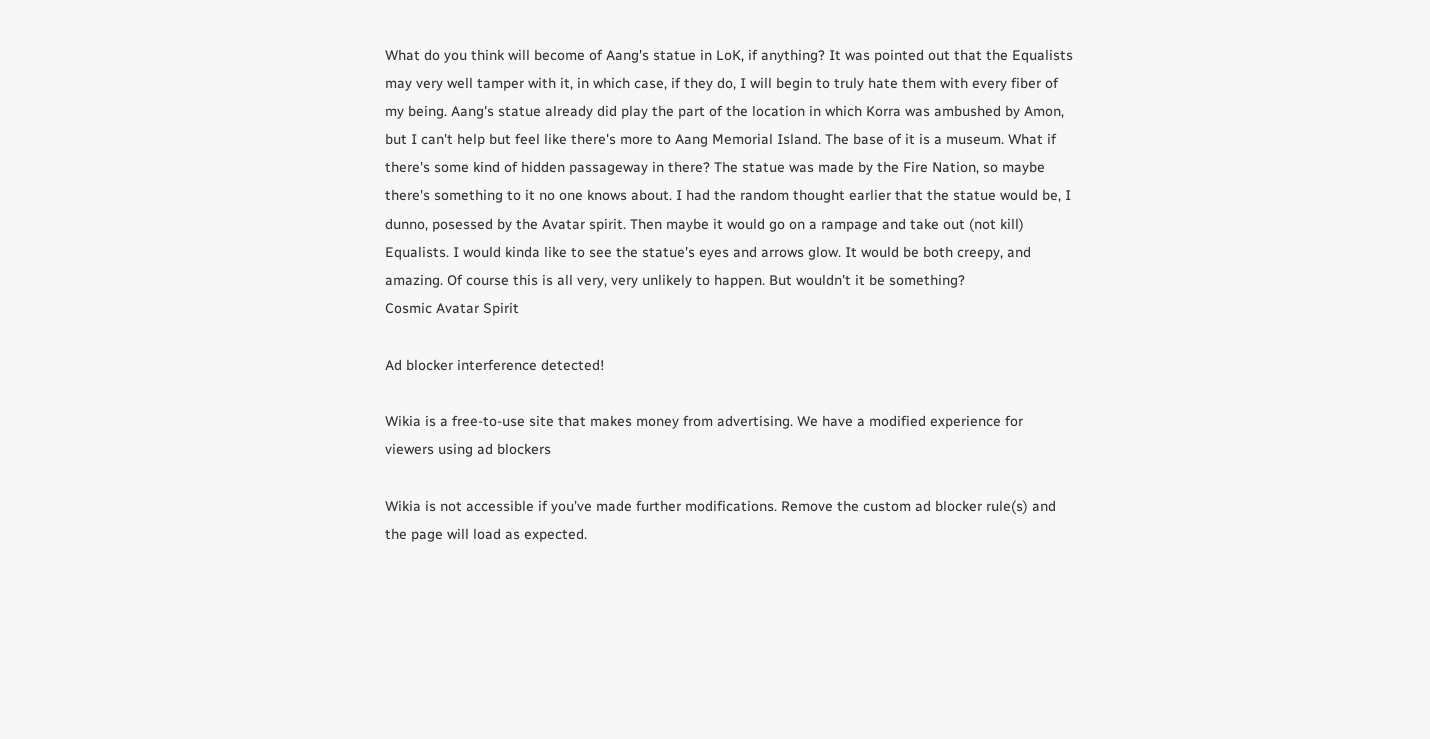What do you think will become of Aang's statue in LoK, if anything? It was pointed out that the Equalists may very well tamper with it, in which case, if they do, I will begin to truly hate them with every fiber of my being. Aang's statue already did play the part of the location in which Korra was ambushed by Amon, but I can't help but feel like there's more to Aang Memorial Island. The base of it is a museum. What if there's some kind of hidden passageway in there? The statue was made by the Fire Nation, so maybe there's something to it no one knows about. I had the random thought earlier that the statue would be, I dunno, posessed by the Avatar spirit. Then maybe it would go on a rampage and take out (not kill) Equalists. I would kinda like to see the statue's eyes and arrows glow. It would be both creepy, and amazing. Of course this is all very, very unlikely to happen. But wouldn't it be something?
Cosmic Avatar Spirit

Ad blocker interference detected!

Wikia is a free-to-use site that makes money from advertising. We have a modified experience for viewers using ad blockers

Wikia is not accessible if you’ve made further modifications. Remove the custom ad blocker rule(s) and the page will load as expected.